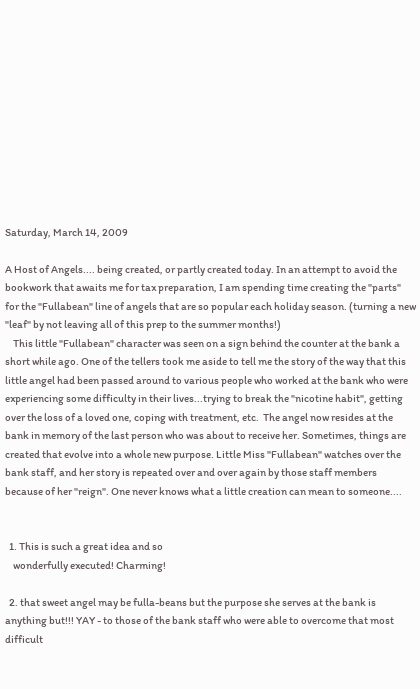Saturday, March 14, 2009

A Host of Angels.... being created, or partly created today. In an attempt to avoid the bookwork that awaits me for tax preparation, I am spending time creating the "parts" for the "Fullabean" line of angels that are so popular each holiday season. (turning a new "leaf" by not leaving all of this prep to the summer months!)
    This little "Fullabean" character was seen on a sign behind the counter at the bank a short while ago. One of the tellers took me aside to tell me the story of the way that this little angel had been passed around to various people who worked at the bank who were experiencing some difficulty in their lives...trying to break the "nicotine habit", getting over the loss of a loved one, coping with treatment, etc.  The angel now resides at the bank in memory of the last person who was about to receive her. Sometimes, things are created that evolve into a whole new purpose. Little Miss "Fullabean" watches over the bank staff, and her story is repeated over and over again by those staff members because of her "reign". One never knows what a little creation can mean to someone....


  1. This is such a great idea and so
    wonderfully executed! Charming!

  2. that sweet angel may be fulla-beans but the purpose she serves at the bank is anything but!!! YAY - to those of the bank staff who were able to overcome that most difficult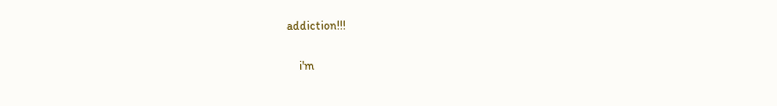addiction!!!

    i'm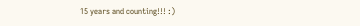15 years and counting!!! :)